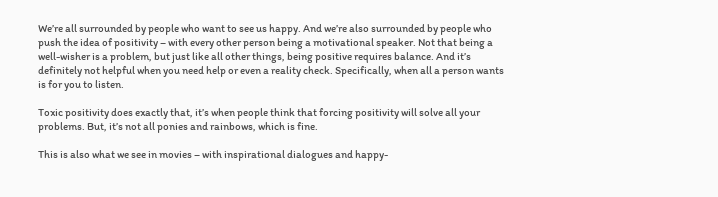We’re all surrounded by people who want to see us happy. And we’re also surrounded by people who push the idea of positivity – with every other person being a motivational speaker. Not that being a well-wisher is a problem, but just like all other things, being positive requires balance. And it’s definitely not helpful when you need help or even a reality check. Specifically, when all a person wants is for you to listen.

Toxic positivity does exactly that, it’s when people think that forcing positivity will solve all your problems. But, it’s not all ponies and rainbows, which is fine.

This is also what we see in movies – with inspirational dialogues and happy-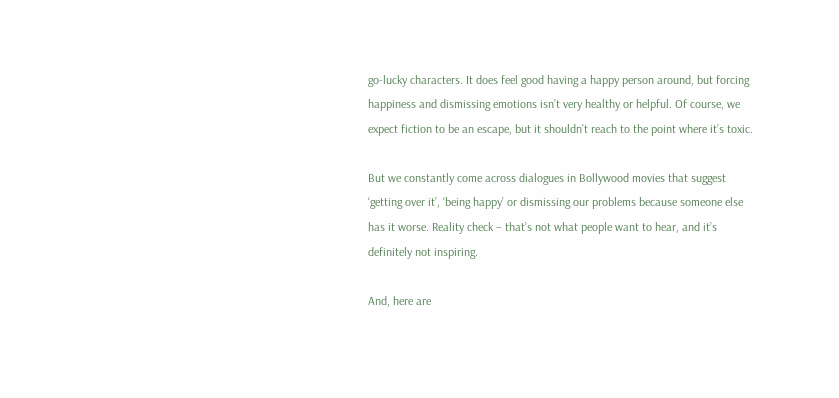go-lucky characters. It does feel good having a happy person around, but forcing happiness and dismissing emotions isn’t very healthy or helpful. Of course, we expect fiction to be an escape, but it shouldn’t reach to the point where it’s toxic.

But we constantly come across dialogues in Bollywood movies that suggest ‘getting over it’, ‘being happy’ or dismissing our problems because someone else has it worse. Reality check – that’s not what people want to hear, and it’s definitely not inspiring.

And, here are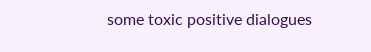some toxic positive dialogues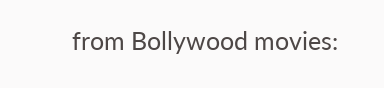from Bollywood movies: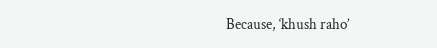Because, ‘khush raho’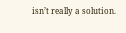isn’t really a solution.